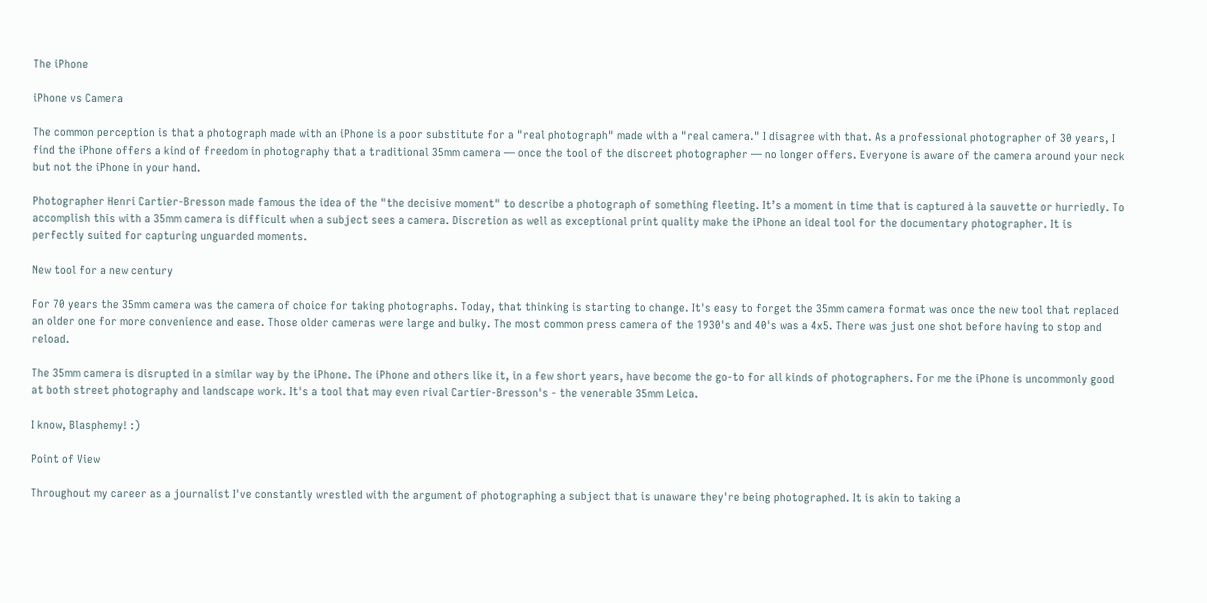The iPhone

iPhone vs Camera

The common perception is that a photograph made with an iPhone is a poor substitute for a "real photograph" made with a "real camera." I disagree with that. As a professional photographer of 30 years, I find the iPhone offers a kind of freedom in photography that a traditional 35mm camera — once the tool of the discreet photographer — no longer offers. Everyone is aware of the camera around your neck but not the iPhone in your hand.

Photographer Henri Cartier-Bresson made famous the idea of the "the decisive moment" to describe a photograph of something fleeting. It’s a moment in time that is captured à la sauvette or hurriedly. To accomplish this with a 35mm camera is difficult when a subject sees a camera. Discretion as well as exceptional print quality make the iPhone an ideal tool for the documentary photographer. It is perfectly suited for capturing unguarded moments.

New tool for a new century

For 70 years the 35mm camera was the camera of choice for taking photographs. Today, that thinking is starting to change. It's easy to forget the 35mm camera format was once the new tool that replaced an older one for more convenience and ease. Those older cameras were large and bulky. The most common press camera of the 1930's and 40's was a 4x5. There was just one shot before having to stop and reload.

The 35mm camera is disrupted in a similar way by the iPhone. The iPhone and others like it, in a few short years, have become the go-to for all kinds of photographers. For me the iPhone is uncommonly good at both street photography and landscape work. It's a tool that may even rival Cartier-Bresson's - the venerable 35mm Leica.

I know, Blasphemy! :)

Point of View

Throughout my career as a journalist I've constantly wrestled with the argument of photographing a subject that is unaware they're being photographed. It is akin to taking a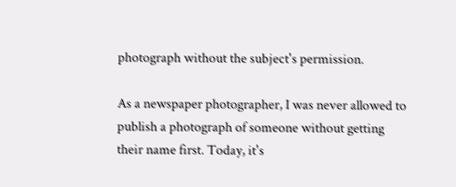photograph without the subject's permission.

As a newspaper photographer, I was never allowed to publish a photograph of someone without getting their name first. Today, it's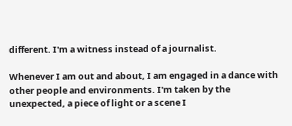different. I'm a witness instead of a journalist.

Whenever I am out and about, I am engaged in a dance with other people and environments. I'm taken by the unexpected, a piece of light or a scene I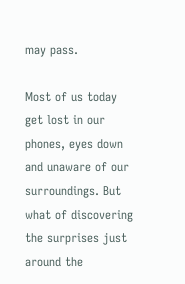may pass.

Most of us today get lost in our phones, eyes down and unaware of our surroundings. But what of discovering the surprises just around the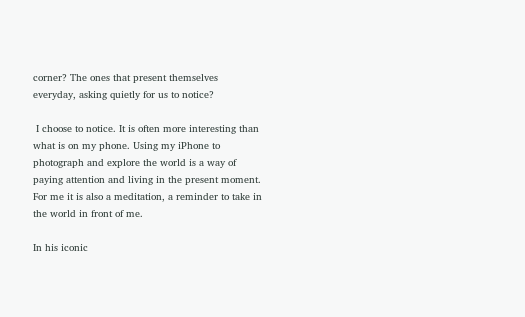corner? The ones that present themselves everyday, asking quietly for us to notice?

 I choose to notice. It is often more interesting than what is on my phone. Using my iPhone to photograph and explore the world is a way of paying attention and living in the present moment. For me it is also a meditation, a reminder to take in the world in front of me.

In his iconic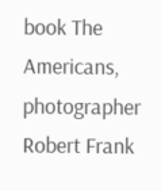book The Americans, photographer Robert Frank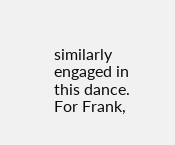similarly engaged in this dance. For Frank,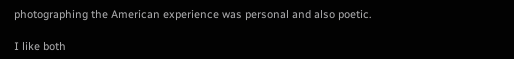photographing the American experience was personal and also poetic.

I like both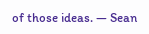of those ideas. — Sean